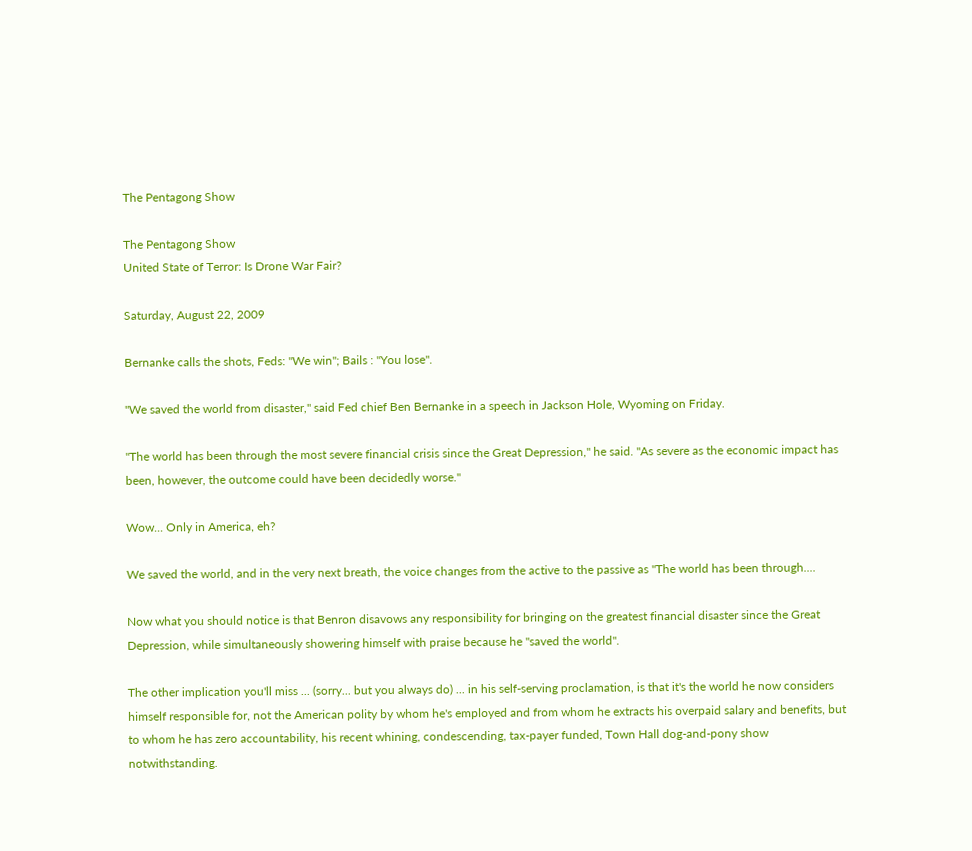The Pentagong Show

The Pentagong Show
United State of Terror: Is Drone War Fair?

Saturday, August 22, 2009

Bernanke calls the shots, Feds: "We win"; Bails : "You lose".

"We saved the world from disaster," said Fed chief Ben Bernanke in a speech in Jackson Hole, Wyoming on Friday.

"The world has been through the most severe financial crisis since the Great Depression," he said. "As severe as the economic impact has been, however, the outcome could have been decidedly worse."

Wow... Only in America, eh?

We saved the world, and in the very next breath, the voice changes from the active to the passive as "The world has been through....

Now what you should notice is that Benron disavows any responsibility for bringing on the greatest financial disaster since the Great Depression, while simultaneously showering himself with praise because he "saved the world".

The other implication you'll miss ... (sorry... but you always do) ... in his self-serving proclamation, is that it's the world he now considers himself responsible for, not the American polity by whom he's employed and from whom he extracts his overpaid salary and benefits, but to whom he has zero accountability, his recent whining, condescending, tax-payer funded, Town Hall dog-and-pony show notwithstanding.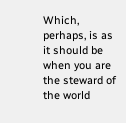Which, perhaps, is as it should be when you are the steward of the world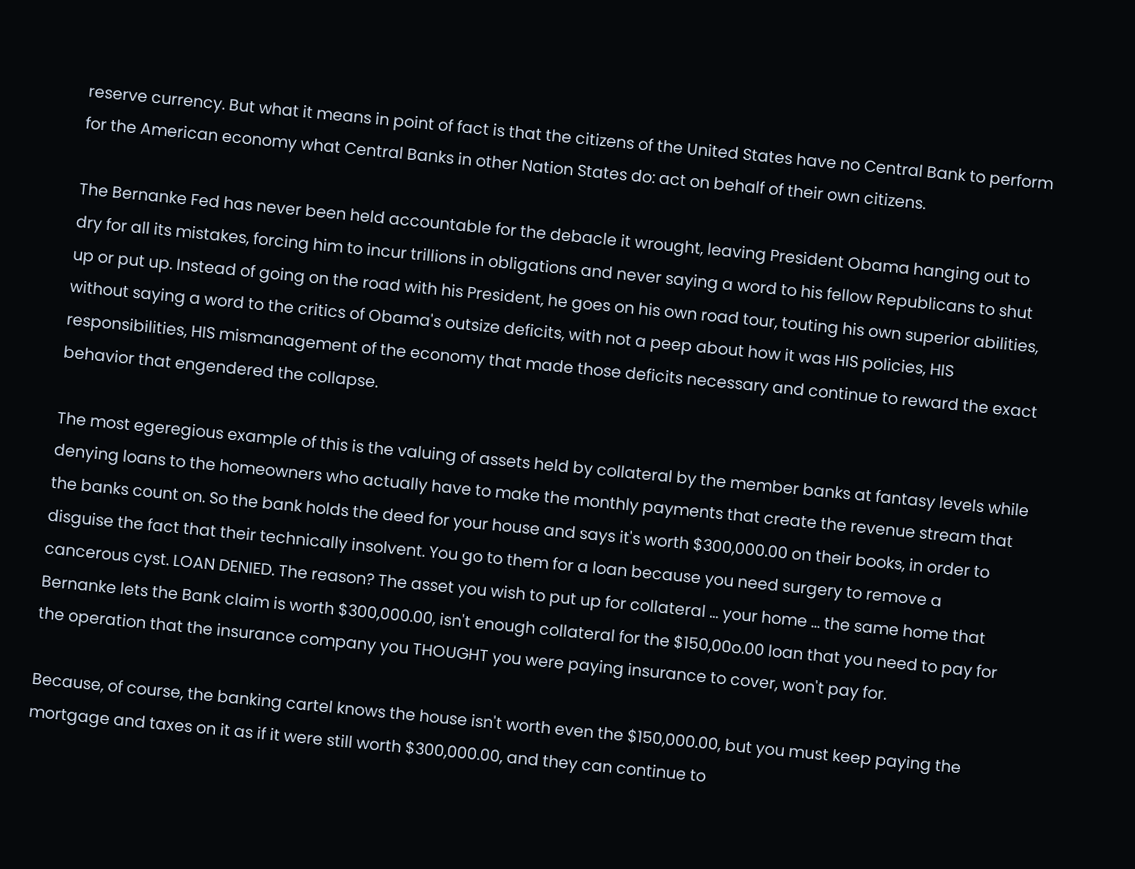reserve currency. But what it means in point of fact is that the citizens of the United States have no Central Bank to perform for the American economy what Central Banks in other Nation States do: act on behalf of their own citizens.

The Bernanke Fed has never been held accountable for the debacle it wrought, leaving President Obama hanging out to dry for all its mistakes, forcing him to incur trillions in obligations and never saying a word to his fellow Republicans to shut up or put up. Instead of going on the road with his President, he goes on his own road tour, touting his own superior abilities, without saying a word to the critics of Obama's outsize deficits, with not a peep about how it was HIS policies, HIS responsibilities, HIS mismanagement of the economy that made those deficits necessary and continue to reward the exact behavior that engendered the collapse.

The most egeregious example of this is the valuing of assets held by collateral by the member banks at fantasy levels while denying loans to the homeowners who actually have to make the monthly payments that create the revenue stream that the banks count on. So the bank holds the deed for your house and says it's worth $300,000.00 on their books, in order to disguise the fact that their technically insolvent. You go to them for a loan because you need surgery to remove a cancerous cyst. LOAN DENIED. The reason? The asset you wish to put up for collateral ... your home ... the same home that Bernanke lets the Bank claim is worth $300,000.00, isn't enough collateral for the $150,00o.00 loan that you need to pay for the operation that the insurance company you THOUGHT you were paying insurance to cover, won't pay for.

Because, of course, the banking cartel knows the house isn't worth even the $150,000.00, but you must keep paying the mortgage and taxes on it as if it were still worth $300,000.00, and they can continue to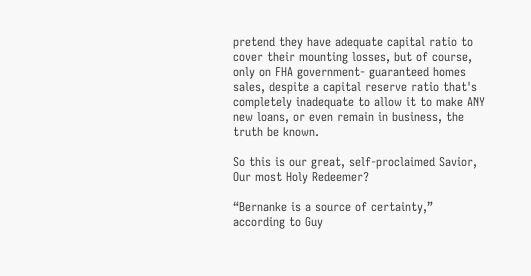pretend they have adequate capital ratio to cover their mounting losses, but of course, only on FHA government- guaranteed homes sales, despite a capital reserve ratio that's completely inadequate to allow it to make ANY new loans, or even remain in business, the truth be known.

So this is our great, self-proclaimed Savior, Our most Holy Redeemer?

“Bernanke is a source of certainty,” according to Guy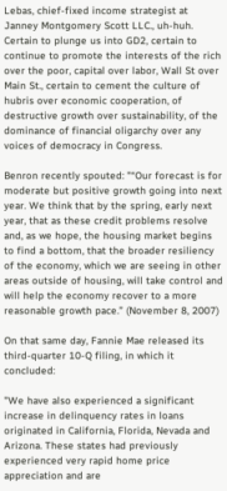Lebas, chief-fixed income strategist at Janney Montgomery Scott LLC., uh-huh. Certain to plunge us into GD2, certain to continue to promote the interests of the rich over the poor, capital over labor, Wall St over Main St., certain to cement the culture of hubris over economic cooperation, of destructive growth over sustainability, of the dominance of financial oligarchy over any voices of democracy in Congress.

Benron recently spouted: "“Our forecast is for moderate but positive growth going into next year. We think that by the spring, early next year, that as these credit problems resolve and, as we hope, the housing market begins to find a bottom, that the broader resiliency of the economy, which we are seeing in other areas outside of housing, will take control and will help the economy recover to a more reasonable growth pace.” (November 8, 2007)

On that same day, Fannie Mae released its third-quarter 10-Q filing, in which it concluded:

"We have also experienced a significant increase in delinquency rates in loans originated in California, Florida, Nevada and Arizona. These states had previously experienced very rapid home price appreciation and are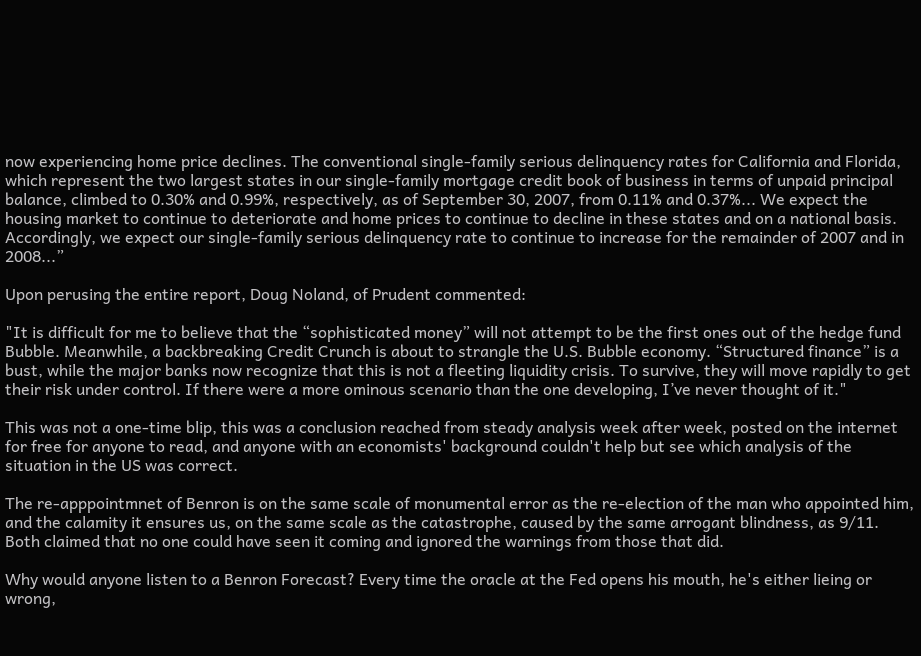now experiencing home price declines. The conventional single-family serious delinquency rates for California and Florida, which represent the two largest states in our single-family mortgage credit book of business in terms of unpaid principal balance, climbed to 0.30% and 0.99%, respectively, as of September 30, 2007, from 0.11% and 0.37%... We expect the housing market to continue to deteriorate and home prices to continue to decline in these states and on a national basis. Accordingly, we expect our single-family serious delinquency rate to continue to increase for the remainder of 2007 and in 2008...”

Upon perusing the entire report, Doug Noland, of Prudent commented:

"It is difficult for me to believe that the “sophisticated money” will not attempt to be the first ones out of the hedge fund Bubble. Meanwhile, a backbreaking Credit Crunch is about to strangle the U.S. Bubble economy. “Structured finance” is a bust, while the major banks now recognize that this is not a fleeting liquidity crisis. To survive, they will move rapidly to get their risk under control. If there were a more ominous scenario than the one developing, I’ve never thought of it."

This was not a one-time blip, this was a conclusion reached from steady analysis week after week, posted on the internet for free for anyone to read, and anyone with an economists' background couldn't help but see which analysis of the situation in the US was correct.

The re-apppointmnet of Benron is on the same scale of monumental error as the re-election of the man who appointed him, and the calamity it ensures us, on the same scale as the catastrophe, caused by the same arrogant blindness, as 9/11. Both claimed that no one could have seen it coming and ignored the warnings from those that did.

Why would anyone listen to a Benron Forecast? Every time the oracle at the Fed opens his mouth, he's either lieing or wrong,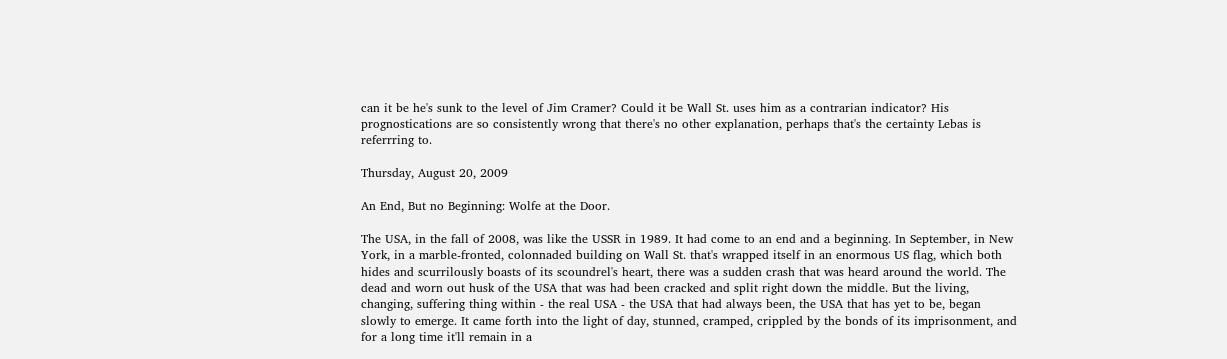can it be he's sunk to the level of Jim Cramer? Could it be Wall St. uses him as a contrarian indicator? His prognostications are so consistently wrong that there's no other explanation, perhaps that's the certainty Lebas is referrring to.

Thursday, August 20, 2009

An End, But no Beginning: Wolfe at the Door.

The USA, in the fall of 2008, was like the USSR in 1989. It had come to an end and a beginning. In September, in New York, in a marble-fronted, colonnaded building on Wall St. that's wrapped itself in an enormous US flag, which both hides and scurrilously boasts of its scoundrel's heart, there was a sudden crash that was heard around the world. The dead and worn out husk of the USA that was had been cracked and split right down the middle. But the living, changing, suffering thing within - the real USA - the USA that had always been, the USA that has yet to be, began slowly to emerge. It came forth into the light of day, stunned, cramped, crippled by the bonds of its imprisonment, and for a long time it'll remain in a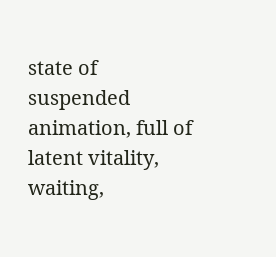state of suspended animation, full of latent vitality, waiting,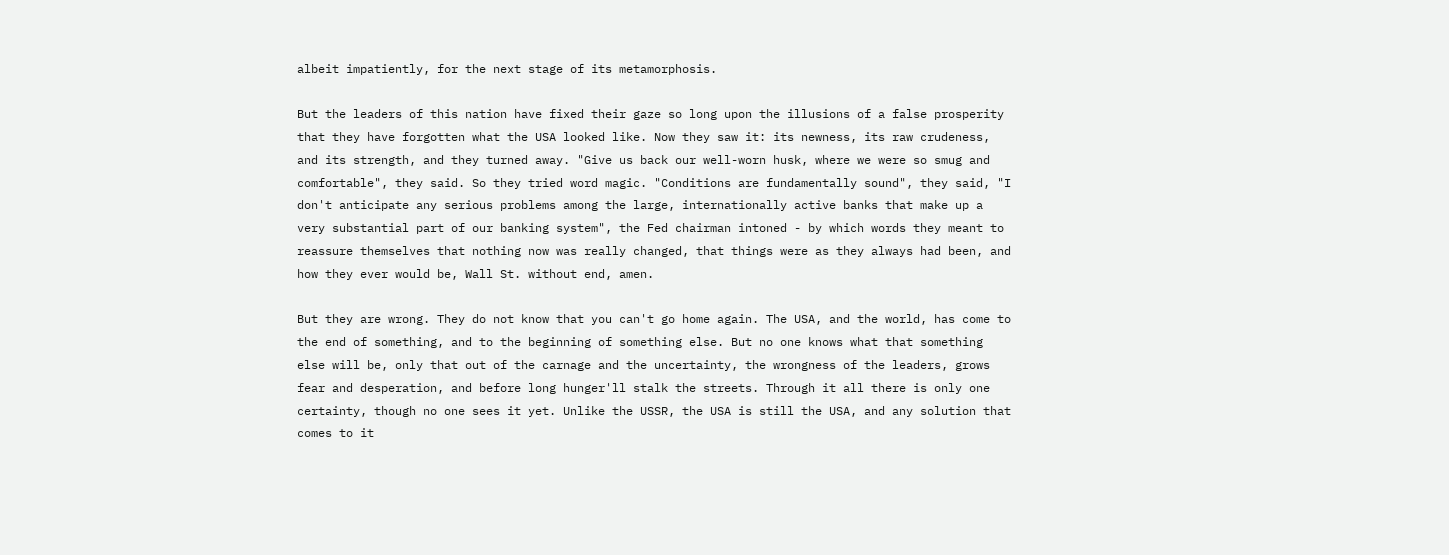albeit impatiently, for the next stage of its metamorphosis.

But the leaders of this nation have fixed their gaze so long upon the illusions of a false prosperity that they have forgotten what the USA looked like. Now they saw it: its newness, its raw crudeness, and its strength, and they turned away. "Give us back our well-worn husk, where we were so smug and comfortable", they said. So they tried word magic. "Conditions are fundamentally sound", they said, "I don't anticipate any serious problems among the large, internationally active banks that make up a very substantial part of our banking system", the Fed chairman intoned - by which words they meant to reassure themselves that nothing now was really changed, that things were as they always had been, and how they ever would be, Wall St. without end, amen.

But they are wrong. They do not know that you can't go home again. The USA, and the world, has come to the end of something, and to the beginning of something else. But no one knows what that something else will be, only that out of the carnage and the uncertainty, the wrongness of the leaders, grows fear and desperation, and before long hunger'll stalk the streets. Through it all there is only one certainty, though no one sees it yet. Unlike the USSR, the USA is still the USA, and any solution that comes to it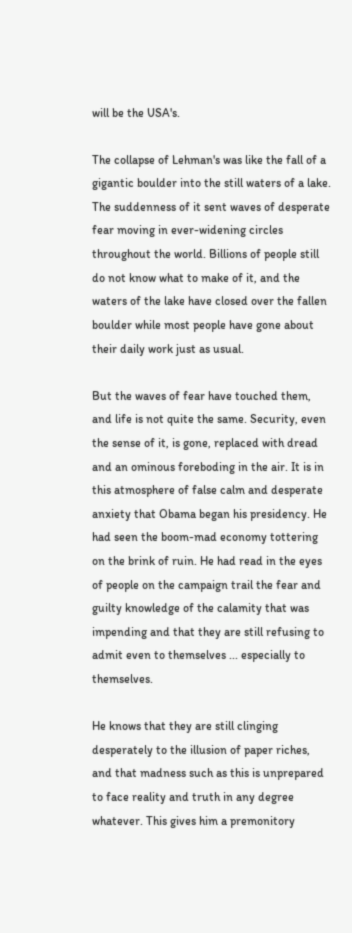will be the USA's.

The collapse of Lehman's was like the fall of a gigantic boulder into the still waters of a lake. The suddenness of it sent waves of desperate fear moving in ever-widening circles throughout the world. Billions of people still do not know what to make of it, and the waters of the lake have closed over the fallen boulder while most people have gone about their daily work just as usual.

But the waves of fear have touched them, and life is not quite the same. Security, even the sense of it, is gone, replaced with dread and an ominous foreboding in the air. It is in this atmosphere of false calm and desperate anxiety that Obama began his presidency. He had seen the boom-mad economy tottering on the brink of ruin. He had read in the eyes of people on the campaign trail the fear and guilty knowledge of the calamity that was impending and that they are still refusing to admit even to themselves ... especially to themselves.

He knows that they are still clinging desperately to the illusion of paper riches, and that madness such as this is unprepared to face reality and truth in any degree whatever. This gives him a premonitory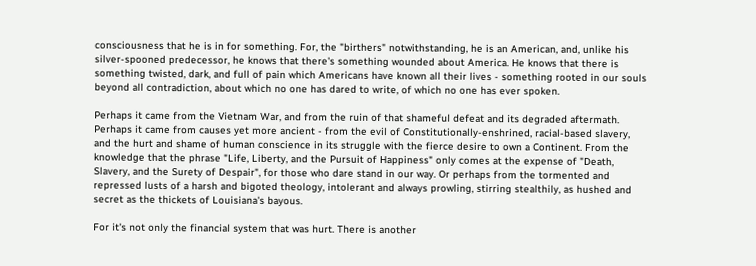consciousness that he is in for something. For, the "birthers" notwithstanding, he is an American, and, unlike his silver-spooned predecessor, he knows that there's something wounded about America. He knows that there is something twisted, dark, and full of pain which Americans have known all their lives - something rooted in our souls beyond all contradiction, about which no one has dared to write, of which no one has ever spoken.

Perhaps it came from the Vietnam War, and from the ruin of that shameful defeat and its degraded aftermath. Perhaps it came from causes yet more ancient - from the evil of Constitutionally-enshrined, racial-based slavery, and the hurt and shame of human conscience in its struggle with the fierce desire to own a Continent. From the knowledge that the phrase "Life, Liberty, and the Pursuit of Happiness" only comes at the expense of "Death, Slavery, and the Surety of Despair", for those who dare stand in our way. Or perhaps from the tormented and repressed lusts of a harsh and bigoted theology, intolerant and always prowling, stirring stealthily, as hushed and secret as the thickets of Louisiana's bayous.

For it's not only the financial system that was hurt. There is another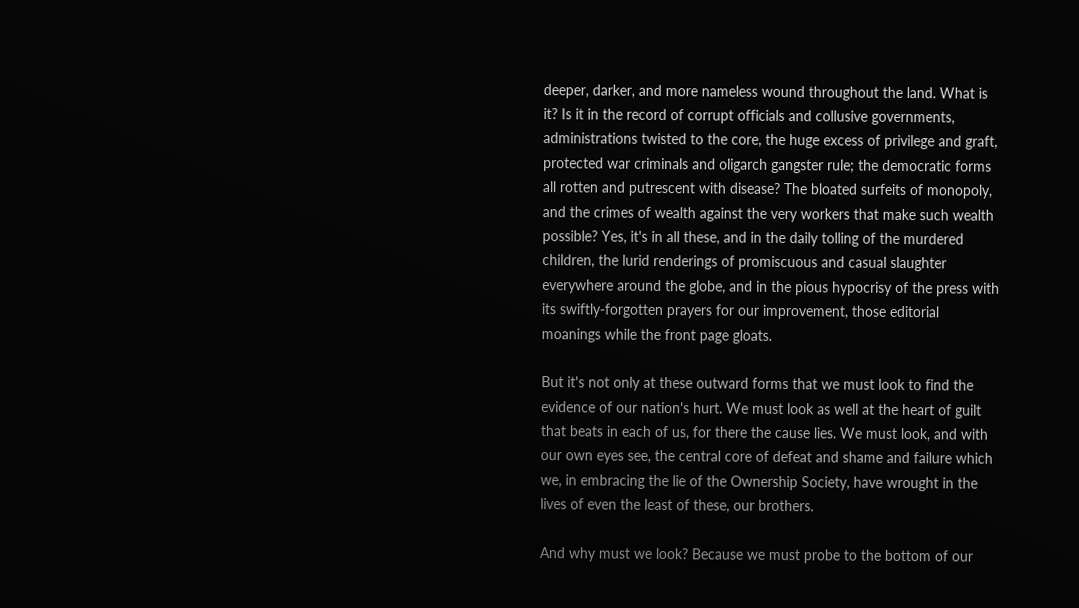deeper, darker, and more nameless wound throughout the land. What is it? Is it in the record of corrupt officials and collusive governments, administrations twisted to the core, the huge excess of privilege and graft, protected war criminals and oligarch gangster rule; the democratic forms all rotten and putrescent with disease? The bloated surfeits of monopoly, and the crimes of wealth against the very workers that make such wealth possible? Yes, it's in all these, and in the daily tolling of the murdered children, the lurid renderings of promiscuous and casual slaughter everywhere around the globe, and in the pious hypocrisy of the press with its swiftly-forgotten prayers for our improvement, those editorial moanings while the front page gloats.

But it's not only at these outward forms that we must look to find the evidence of our nation's hurt. We must look as well at the heart of guilt that beats in each of us, for there the cause lies. We must look, and with our own eyes see, the central core of defeat and shame and failure which we, in embracing the lie of the Ownership Society, have wrought in the lives of even the least of these, our brothers.

And why must we look? Because we must probe to the bottom of our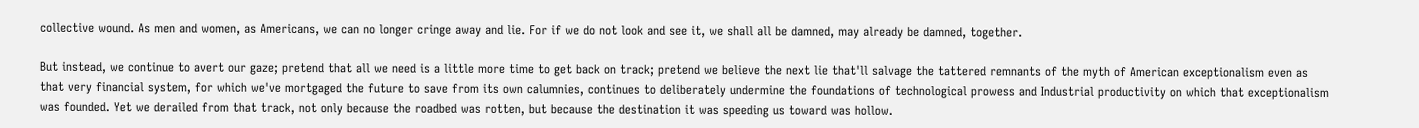collective wound. As men and women, as Americans, we can no longer cringe away and lie. For if we do not look and see it, we shall all be damned, may already be damned, together.

But instead, we continue to avert our gaze; pretend that all we need is a little more time to get back on track; pretend we believe the next lie that'll salvage the tattered remnants of the myth of American exceptionalism even as that very financial system, for which we've mortgaged the future to save from its own calumnies, continues to deliberately undermine the foundations of technological prowess and Industrial productivity on which that exceptionalism was founded. Yet we derailed from that track, not only because the roadbed was rotten, but because the destination it was speeding us toward was hollow.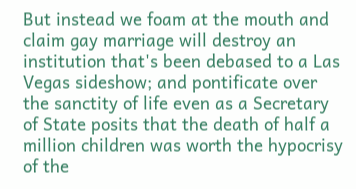But instead we foam at the mouth and claim gay marriage will destroy an institution that's been debased to a Las Vegas sideshow; and pontificate over the sanctity of life even as a Secretary of State posits that the death of half a million children was worth the hypocrisy of the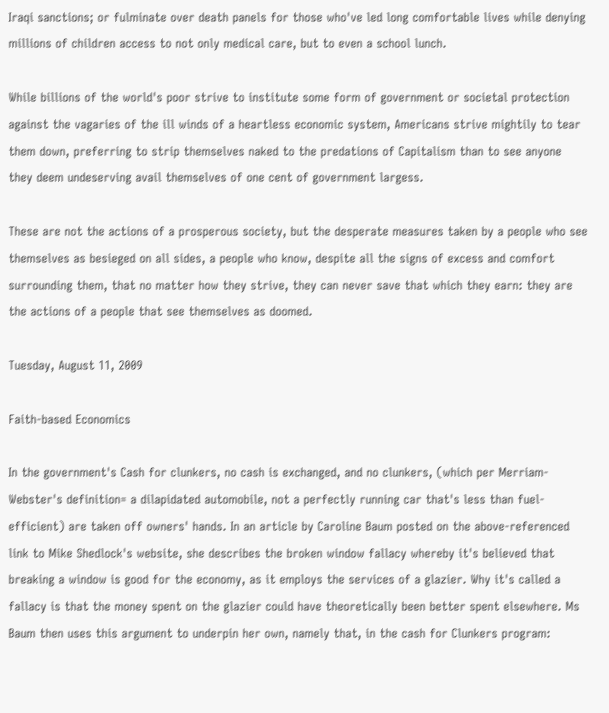Iraqi sanctions; or fulminate over death panels for those who've led long comfortable lives while denying millions of children access to not only medical care, but to even a school lunch.

While billions of the world's poor strive to institute some form of government or societal protection against the vagaries of the ill winds of a heartless economic system, Americans strive mightily to tear them down, preferring to strip themselves naked to the predations of Capitalism than to see anyone they deem undeserving avail themselves of one cent of government largess.

These are not the actions of a prosperous society, but the desperate measures taken by a people who see themselves as besieged on all sides, a people who know, despite all the signs of excess and comfort surrounding them, that no matter how they strive, they can never save that which they earn: they are the actions of a people that see themselves as doomed.

Tuesday, August 11, 2009

Faith-based Economics

In the government's Cash for clunkers, no cash is exchanged, and no clunkers, (which per Merriam-Webster's definition= a dilapidated automobile, not a perfectly running car that's less than fuel-efficient) are taken off owners' hands. In an article by Caroline Baum posted on the above-referenced link to Mike Shedlock's website, she describes the broken window fallacy whereby it's believed that breaking a window is good for the economy, as it employs the services of a glazier. Why it's called a fallacy is that the money spent on the glazier could have theoretically been better spent elsewhere. Ms Baum then uses this argument to underpin her own, namely that, in the cash for Clunkers program: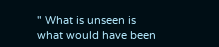" What is unseen is what would have been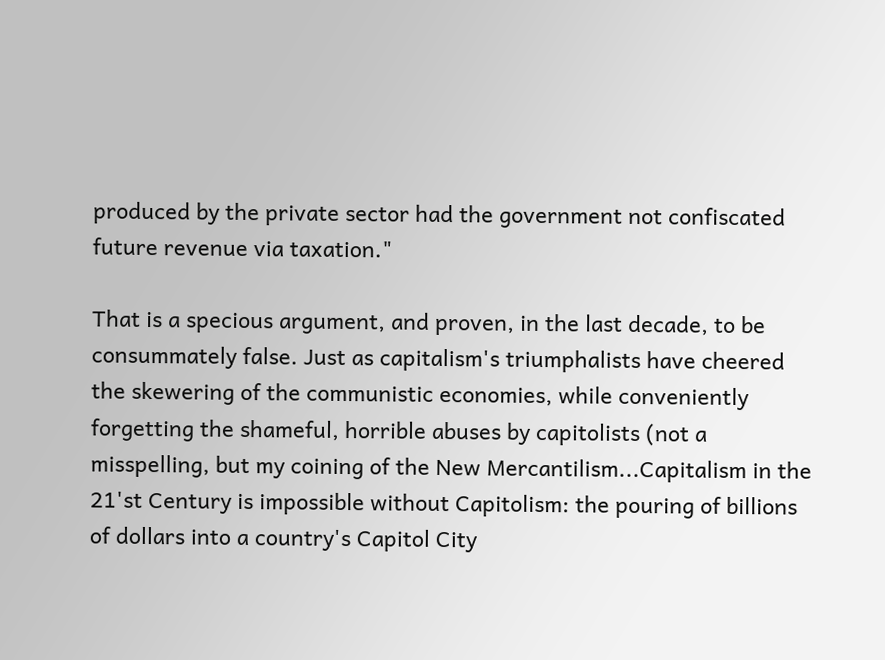produced by the private sector had the government not confiscated future revenue via taxation."

That is a specious argument, and proven, in the last decade, to be consummately false. Just as capitalism's triumphalists have cheered the skewering of the communistic economies, while conveniently forgetting the shameful, horrible abuses by capitolists (not a misspelling, but my coining of the New Mercantilism...Capitalism in the 21'st Century is impossible without Capitolism: the pouring of billions of dollars into a country's Capitol City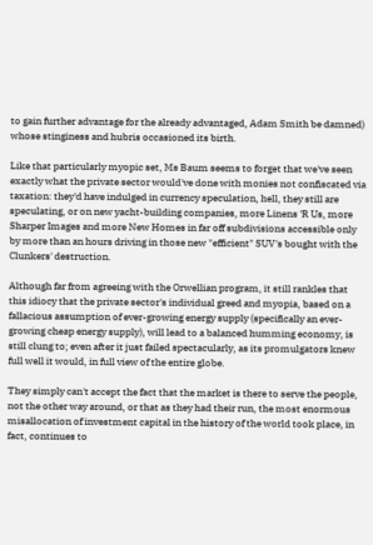to gain further advantage for the already advantaged, Adam Smith be damned) whose stinginess and hubris occasioned its birth.

Like that particularly myopic set, Ms Baum seems to forget that we've seen exactly what the private sector would've done with monies not confiscated via taxation: they'd have indulged in currency speculation, hell, they still are speculating, or on new yacht-building companies, more Linens 'R Us, more Sharper Images and more New Homes in far off subdivisions accessible only by more than an hours driving in those new "efficient" SUV's bought with the Clunkers' destruction.

Although far from agreeing with the Orwellian program, it still rankles that this idiocy that the private sector's individual greed and myopia, based on a fallacious assumption of ever-growing energy supply (specifically an ever-growing cheap energy supply), will lead to a balanced humming economy, is still clung to; even after it just failed spectacularly, as its promulgators knew full well it would, in full view of the entire globe.

They simply can't accept the fact that the market is there to serve the people, not the other way around, or that as they had their run, the most enormous misallocation of investment capital in the history of the world took place, in fact, continues to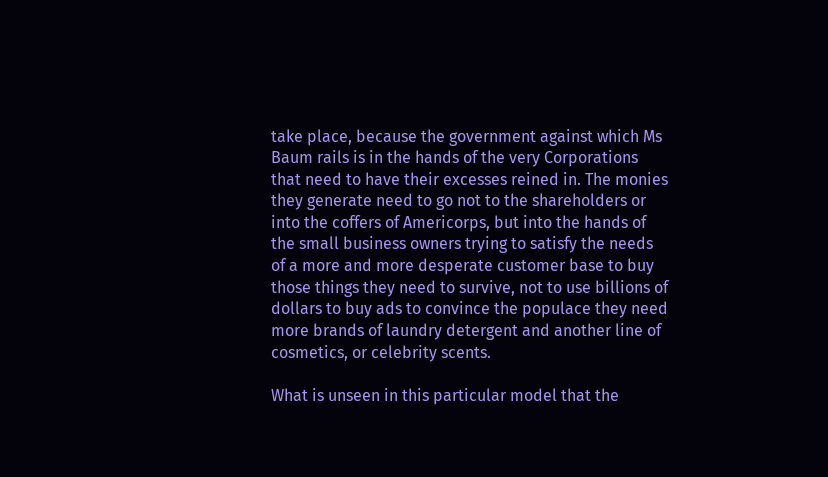take place, because the government against which Ms Baum rails is in the hands of the very Corporations that need to have their excesses reined in. The monies they generate need to go not to the shareholders or into the coffers of Americorps, but into the hands of the small business owners trying to satisfy the needs of a more and more desperate customer base to buy those things they need to survive, not to use billions of dollars to buy ads to convince the populace they need more brands of laundry detergent and another line of cosmetics, or celebrity scents.

What is unseen in this particular model that the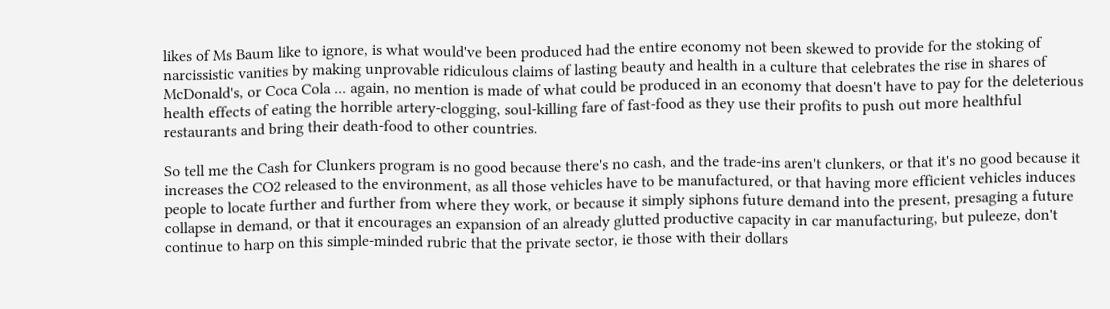likes of Ms Baum like to ignore, is what would've been produced had the entire economy not been skewed to provide for the stoking of narcissistic vanities by making unprovable ridiculous claims of lasting beauty and health in a culture that celebrates the rise in shares of McDonald's, or Coca Cola ... again, no mention is made of what could be produced in an economy that doesn't have to pay for the deleterious health effects of eating the horrible artery-clogging, soul-killing fare of fast-food as they use their profits to push out more healthful restaurants and bring their death-food to other countries.

So tell me the Cash for Clunkers program is no good because there's no cash, and the trade-ins aren't clunkers, or that it's no good because it increases the CO2 released to the environment, as all those vehicles have to be manufactured, or that having more efficient vehicles induces people to locate further and further from where they work, or because it simply siphons future demand into the present, presaging a future collapse in demand, or that it encourages an expansion of an already glutted productive capacity in car manufacturing, but puleeze, don't continue to harp on this simple-minded rubric that the private sector, ie those with their dollars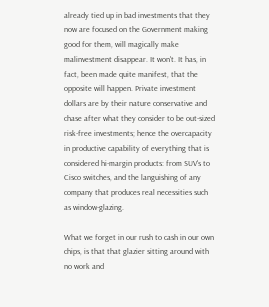already tied up in bad investments that they now are focused on the Government making good for them, will magically make malinvestment disappear. It won't. It has, in fact, been made quite manifest, that the opposite will happen. Private investment dollars are by their nature conservative and chase after what they consider to be out-sized risk-free investments; hence the overcapacity in productive capability of everything that is considered hi-margin products: from SUV's to Cisco switches, and the languishing of any company that produces real necessities such as window-glazing.

What we forget in our rush to cash in our own chips, is that that glazier sitting around with no work and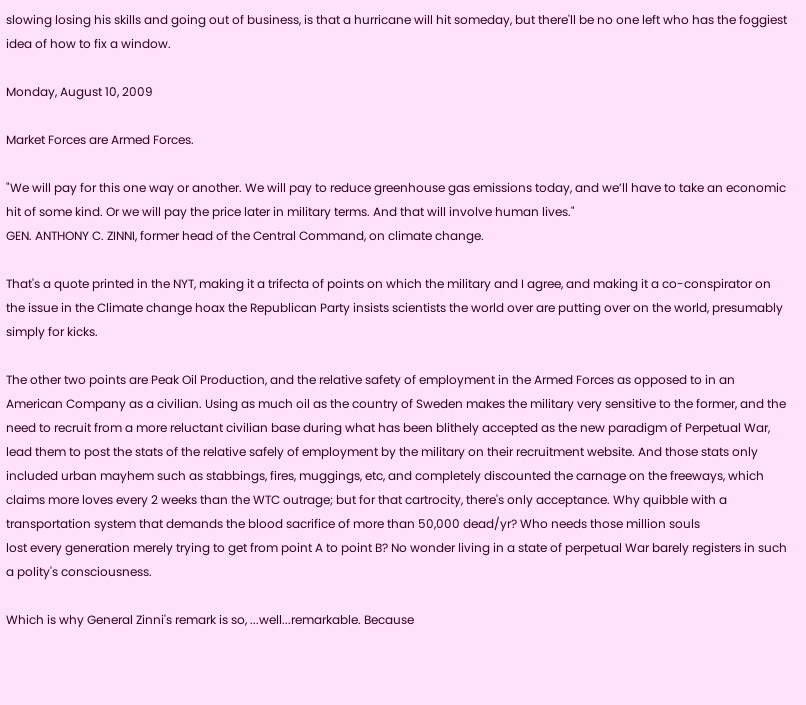slowing losing his skills and going out of business, is that a hurricane will hit someday, but there'll be no one left who has the foggiest idea of how to fix a window.

Monday, August 10, 2009

Market Forces are Armed Forces.

"We will pay for this one way or another. We will pay to reduce greenhouse gas emissions today, and we’ll have to take an economic hit of some kind. Or we will pay the price later in military terms. And that will involve human lives."
GEN. ANTHONY C. ZINNI, former head of the Central Command, on climate change.

That's a quote printed in the NYT, making it a trifecta of points on which the military and I agree, and making it a co-conspirator on the issue in the Climate change hoax the Republican Party insists scientists the world over are putting over on the world, presumably simply for kicks.

The other two points are Peak Oil Production, and the relative safety of employment in the Armed Forces as opposed to in an American Company as a civilian. Using as much oil as the country of Sweden makes the military very sensitive to the former, and the need to recruit from a more reluctant civilian base during what has been blithely accepted as the new paradigm of Perpetual War, lead them to post the stats of the relative safely of employment by the military on their recruitment website. And those stats only included urban mayhem such as stabbings, fires, muggings, etc, and completely discounted the carnage on the freeways, which claims more loves every 2 weeks than the WTC outrage; but for that cartrocity, there's only acceptance. Why quibble with a transportation system that demands the blood sacrifice of more than 50,000 dead/yr? Who needs those million souls
lost every generation merely trying to get from point A to point B? No wonder living in a state of perpetual War barely registers in such a polity's consciousness.

Which is why General Zinni's remark is so, ...well...remarkable. Because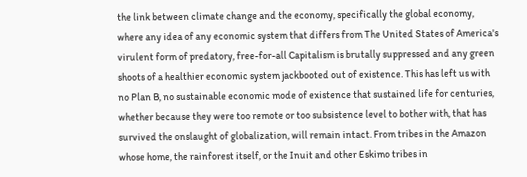the link between climate change and the economy, specifically the global economy, where any idea of any economic system that differs from The United States of America's virulent form of predatory, free-for-all Capitalism is brutally suppressed and any green shoots of a healthier economic system jackbooted out of existence. This has left us with no Plan B, no sustainable economic mode of existence that sustained life for centuries, whether because they were too remote or too subsistence level to bother with, that has survived the onslaught of globalization, will remain intact. From tribes in the Amazon whose home, the rainforest itself, or the Inuit and other Eskimo tribes in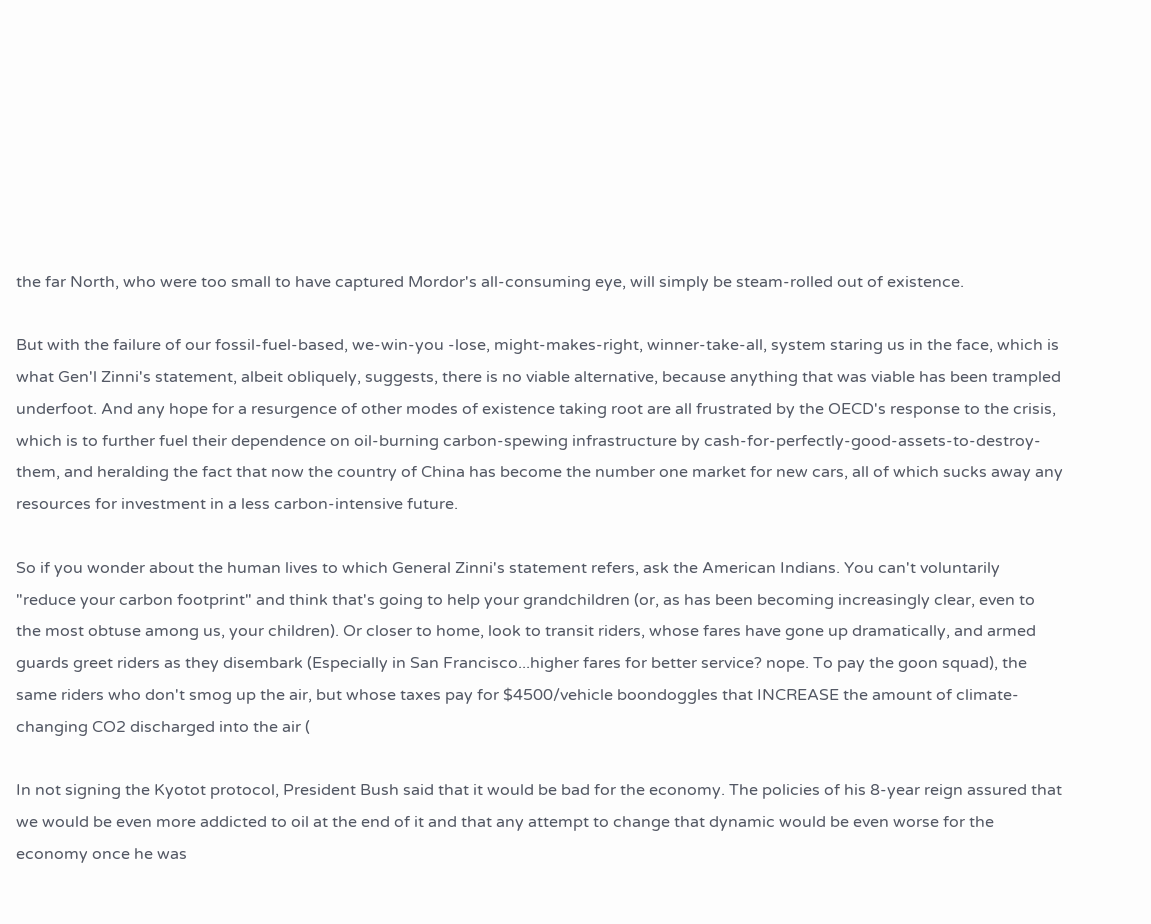the far North, who were too small to have captured Mordor's all-consuming eye, will simply be steam-rolled out of existence.

But with the failure of our fossil-fuel-based, we-win-you -lose, might-makes-right, winner-take-all, system staring us in the face, which is what Gen'l Zinni's statement, albeit obliquely, suggests, there is no viable alternative, because anything that was viable has been trampled underfoot. And any hope for a resurgence of other modes of existence taking root are all frustrated by the OECD's response to the crisis, which is to further fuel their dependence on oil-burning carbon-spewing infrastructure by cash-for-perfectly-good-assets-to-destroy-them, and heralding the fact that now the country of China has become the number one market for new cars, all of which sucks away any resources for investment in a less carbon-intensive future.

So if you wonder about the human lives to which General Zinni's statement refers, ask the American Indians. You can't voluntarily "reduce your carbon footprint" and think that's going to help your grandchildren (or, as has been becoming increasingly clear, even to the most obtuse among us, your children). Or closer to home, look to transit riders, whose fares have gone up dramatically, and armed guards greet riders as they disembark (Especially in San Francisco...higher fares for better service? nope. To pay the goon squad), the same riders who don't smog up the air, but whose taxes pay for $4500/vehicle boondoggles that INCREASE the amount of climate-changing CO2 discharged into the air (

In not signing the Kyotot protocol, President Bush said that it would be bad for the economy. The policies of his 8-year reign assured that we would be even more addicted to oil at the end of it and that any attempt to change that dynamic would be even worse for the economy once he was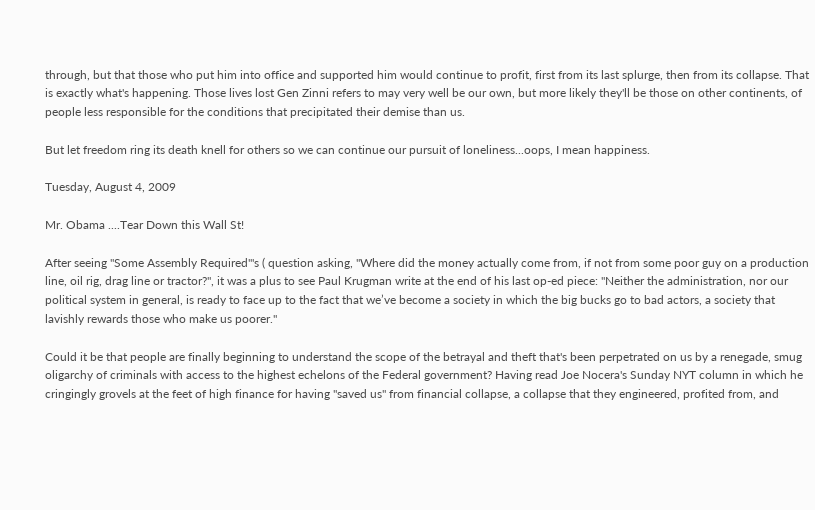through, but that those who put him into office and supported him would continue to profit, first from its last splurge, then from its collapse. That is exactly what's happening. Those lives lost Gen Zinni refers to may very well be our own, but more likely they'll be those on other continents, of people less responsible for the conditions that precipitated their demise than us.

But let freedom ring its death knell for others so we can continue our pursuit of loneliness...oops, I mean happiness.

Tuesday, August 4, 2009

Mr. Obama ....Tear Down this Wall St!

After seeing "Some Assembly Required"'s ( question asking, "Where did the money actually come from, if not from some poor guy on a production line, oil rig, drag line or tractor?", it was a plus to see Paul Krugman write at the end of his last op-ed piece: "Neither the administration, nor our political system in general, is ready to face up to the fact that we’ve become a society in which the big bucks go to bad actors, a society that lavishly rewards those who make us poorer."

Could it be that people are finally beginning to understand the scope of the betrayal and theft that's been perpetrated on us by a renegade, smug oligarchy of criminals with access to the highest echelons of the Federal government? Having read Joe Nocera's Sunday NYT column in which he cringingly grovels at the feet of high finance for having "saved us" from financial collapse, a collapse that they engineered, profited from, and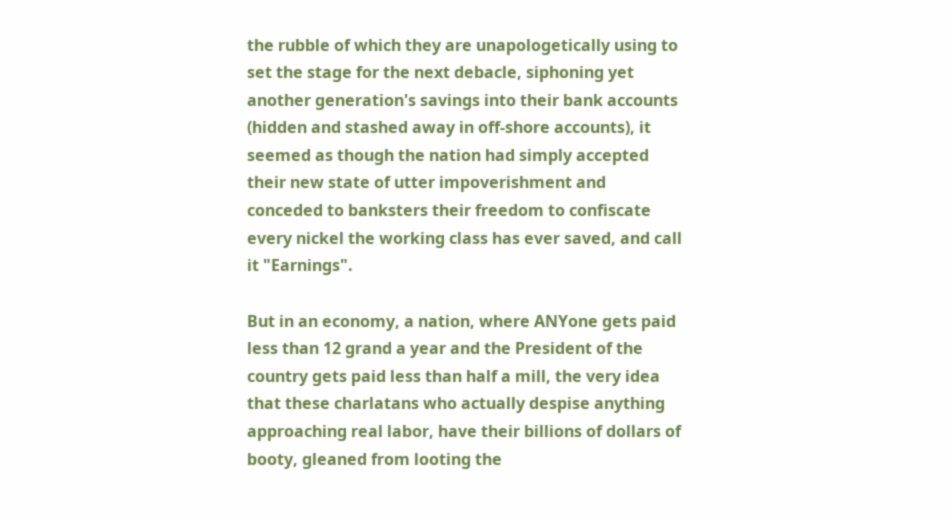the rubble of which they are unapologetically using to set the stage for the next debacle, siphoning yet another generation's savings into their bank accounts (hidden and stashed away in off-shore accounts), it seemed as though the nation had simply accepted their new state of utter impoverishment and conceded to banksters their freedom to confiscate every nickel the working class has ever saved, and call it "Earnings".

But in an economy, a nation, where ANYone gets paid less than 12 grand a year and the President of the country gets paid less than half a mill, the very idea that these charlatans who actually despise anything approaching real labor, have their billions of dollars of booty, gleaned from looting the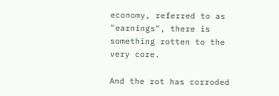economy, referred to as "earnings", there is something rotten to the very core.

And the rot has corroded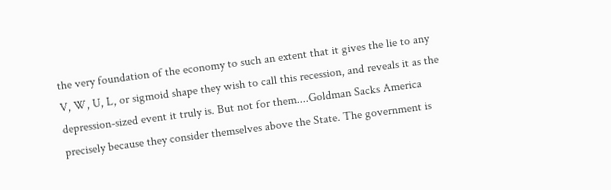the very foundation of the economy to such an extent that it gives the lie to any V, W, U, L, or sigmoid shape they wish to call this recession, and reveals it as the depression-sized event it truly is. But not for them....Goldman Sacks America precisely because they consider themselves above the State. The government is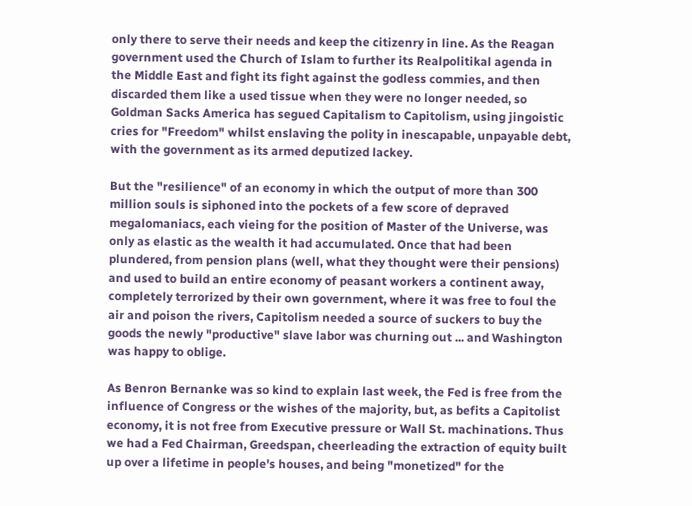only there to serve their needs and keep the citizenry in line. As the Reagan government used the Church of Islam to further its Realpolitikal agenda in the Middle East and fight its fight against the godless commies, and then discarded them like a used tissue when they were no longer needed, so Goldman Sacks America has segued Capitalism to Capitolism, using jingoistic cries for "Freedom" whilst enslaving the polity in inescapable, unpayable debt, with the government as its armed deputized lackey.

But the "resilience" of an economy in which the output of more than 300 million souls is siphoned into the pockets of a few score of depraved megalomaniacs, each vieing for the position of Master of the Universe, was only as elastic as the wealth it had accumulated. Once that had been plundered, from pension plans (well, what they thought were their pensions) and used to build an entire economy of peasant workers a continent away, completely terrorized by their own government, where it was free to foul the air and poison the rivers, Capitolism needed a source of suckers to buy the goods the newly "productive" slave labor was churning out ... and Washington was happy to oblige.

As Benron Bernanke was so kind to explain last week, the Fed is free from the influence of Congress or the wishes of the majority, but, as befits a Capitolist economy, it is not free from Executive pressure or Wall St. machinations. Thus we had a Fed Chairman, Greedspan, cheerleading the extraction of equity built up over a lifetime in people's houses, and being "monetized" for the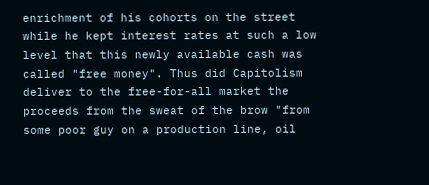enrichment of his cohorts on the street while he kept interest rates at such a low level that this newly available cash was called "free money". Thus did Capitolism deliver to the free-for-all market the proceeds from the sweat of the brow "from some poor guy on a production line, oil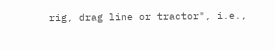rig, drag line or tractor", i.e.,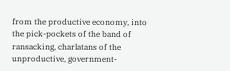from the productive economy, into the pick-pockets of the band of ransacking, charlatans of the unproductive, government-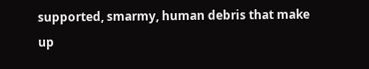supported, smarmy, human debris that make up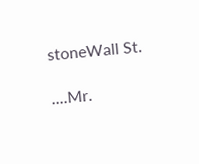stoneWall St.

....Mr.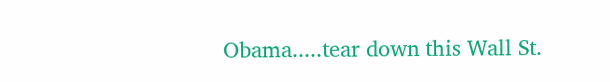Obama.....tear down this Wall St.